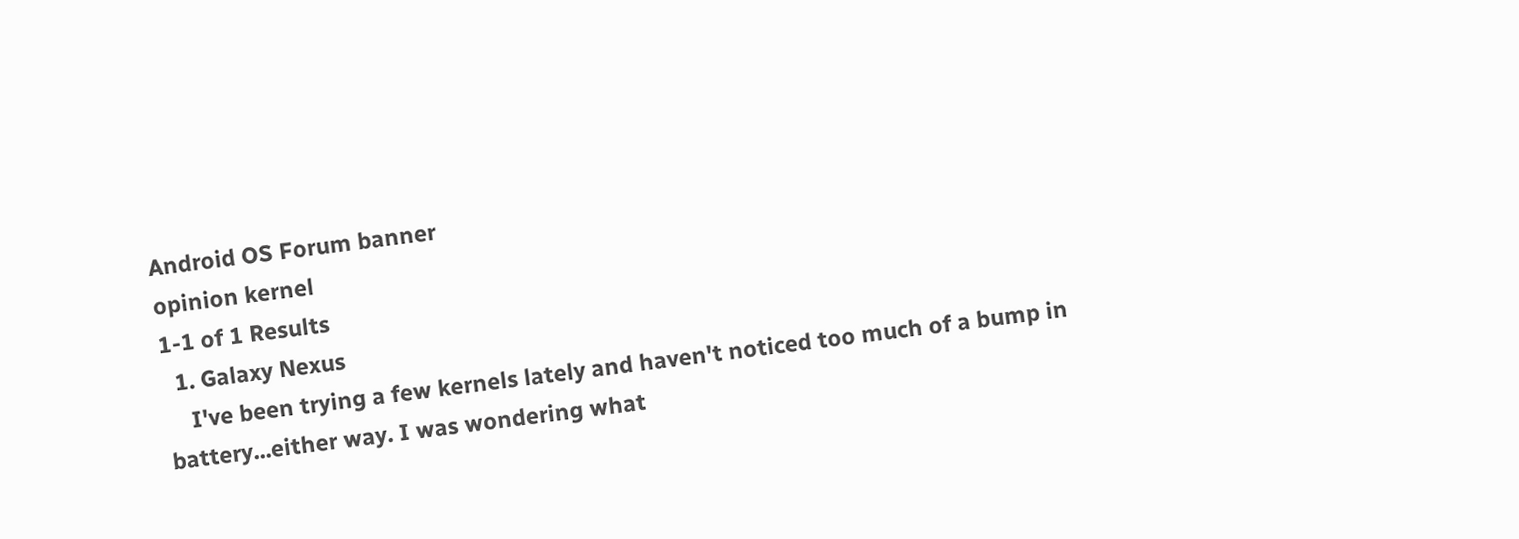Android OS Forum banner
opinion kernel
1-1 of 1 Results
  1. Galaxy Nexus
    I've been trying a few kernels lately and haven't noticed too much of a bump in battery...either way. I was wondering what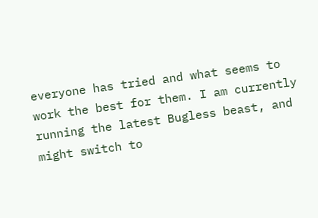everyone has tried and what seems to work the best for them. I am currently running the latest Bugless beast, and might switch to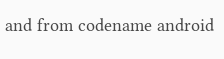and from codename android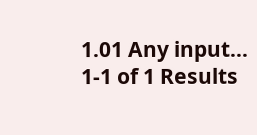1.01 Any input...
1-1 of 1 Results